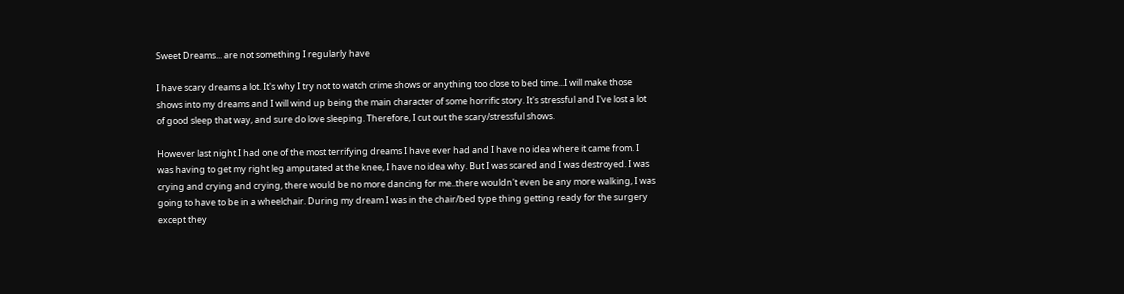Sweet Dreams... are not something I regularly have

I have scary dreams a lot. It's why I try not to watch crime shows or anything too close to bed time...I will make those shows into my dreams and I will wind up being the main character of some horrific story. It's stressful and I've lost a lot of good sleep that way, and sure do love sleeping. Therefore, I cut out the scary/stressful shows.

However last night I had one of the most terrifying dreams I have ever had and I have no idea where it came from. I was having to get my right leg amputated at the knee, I have no idea why. But I was scared and I was destroyed. I was crying and crying and crying, there would be no more dancing for me..there wouldn't even be any more walking, I was going to have to be in a wheelchair. During my dream I was in the chair/bed type thing getting ready for the surgery except they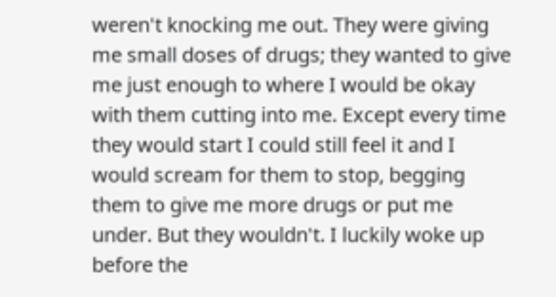weren't knocking me out. They were giving me small doses of drugs; they wanted to give me just enough to where I would be okay with them cutting into me. Except every time they would start I could still feel it and I would scream for them to stop, begging them to give me more drugs or put me under. But they wouldn't. I luckily woke up before the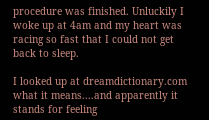procedure was finished. Unluckily I woke up at 4am and my heart was racing so fast that I could not get back to sleep.

I looked up at dreamdictionary.com what it means....and apparently it stands for feeling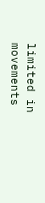limited in movements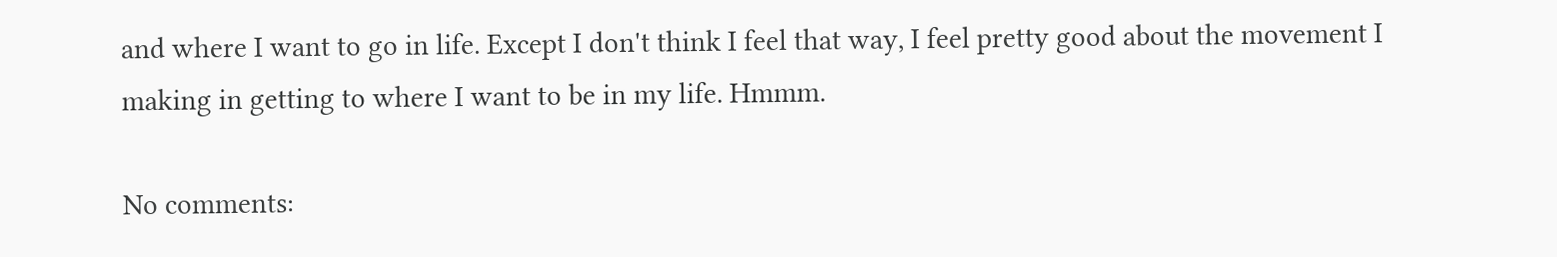and where I want to go in life. Except I don't think I feel that way, I feel pretty good about the movement I making in getting to where I want to be in my life. Hmmm.

No comments: